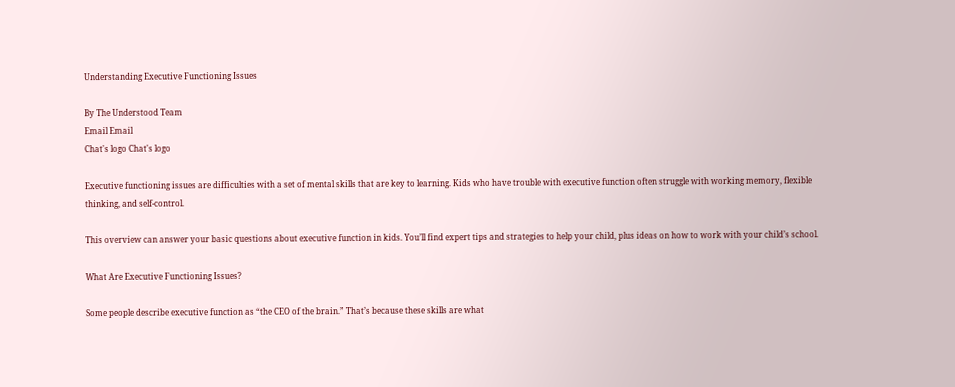Understanding Executive Functioning Issues

By The Understood Team
Email Email
Chat's logo Chat's logo

Executive functioning issues are difficulties with a set of mental skills that are key to learning. Kids who have trouble with executive function often struggle with working memory, flexible thinking, and self-control.

This overview can answer your basic questions about executive function in kids. You’ll find expert tips and strategies to help your child, plus ideas on how to work with your child’s school.

What Are Executive Functioning Issues?

Some people describe executive function as “the CEO of the brain.” That’s because these skills are what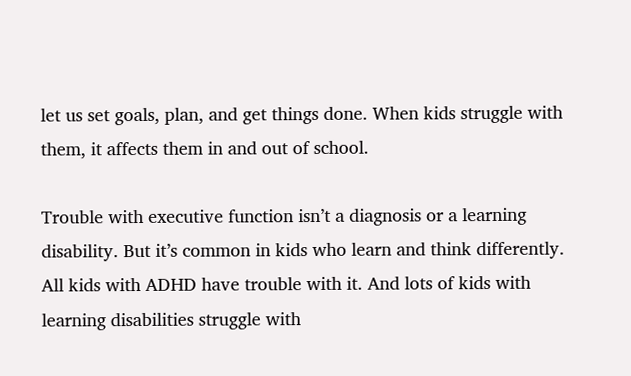let us set goals, plan, and get things done. When kids struggle with them, it affects them in and out of school.

Trouble with executive function isn’t a diagnosis or a learning disability. But it’s common in kids who learn and think differently. All kids with ADHD have trouble with it. And lots of kids with learning disabilities struggle with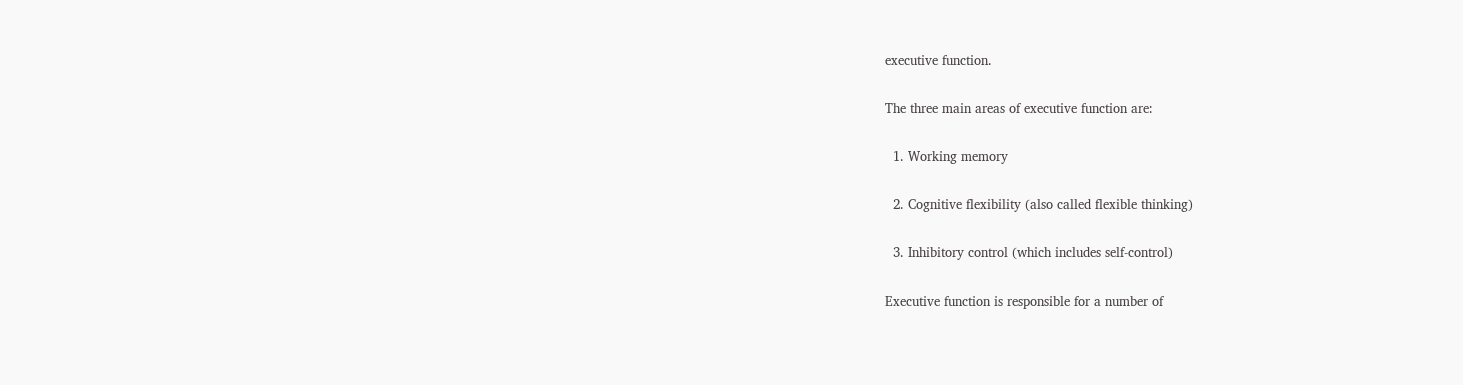executive function.

The three main areas of executive function are:

  1. Working memory

  2. Cognitive flexibility (also called flexible thinking)

  3. Inhibitory control (which includes self-control)

Executive function is responsible for a number of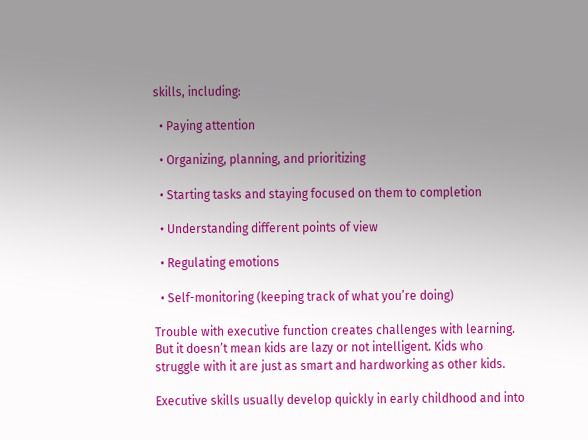skills, including:

  • Paying attention

  • Organizing, planning, and prioritizing

  • Starting tasks and staying focused on them to completion

  • Understanding different points of view

  • Regulating emotions

  • Self-monitoring (keeping track of what you’re doing)

Trouble with executive function creates challenges with learning. But it doesn’t mean kids are lazy or not intelligent. Kids who struggle with it are just as smart and hardworking as other kids.

Executive skills usually develop quickly in early childhood and into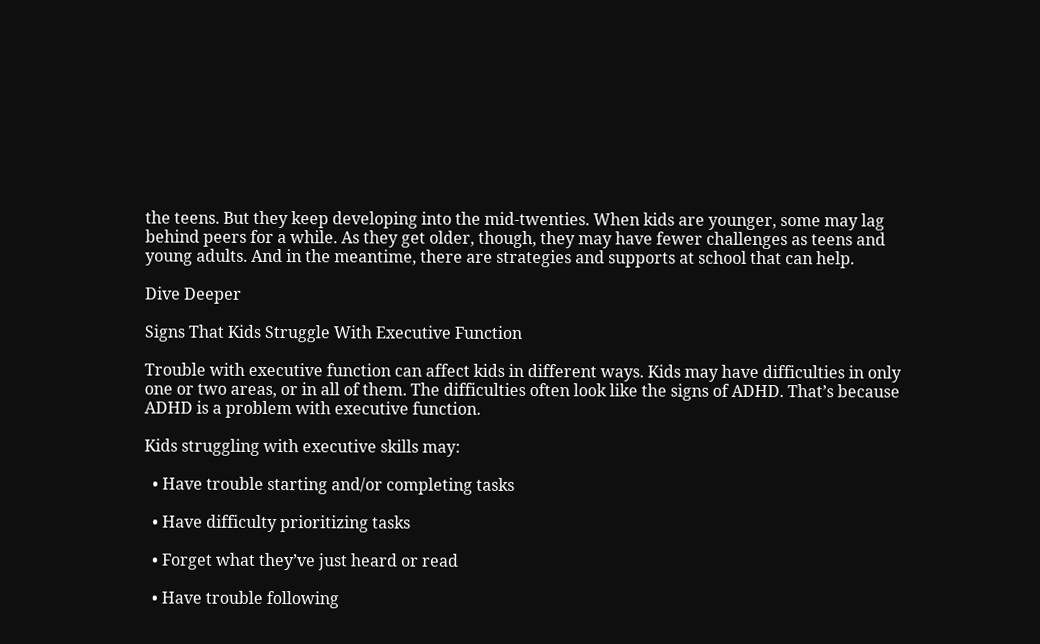the teens. But they keep developing into the mid-twenties. When kids are younger, some may lag behind peers for a while. As they get older, though, they may have fewer challenges as teens and young adults. And in the meantime, there are strategies and supports at school that can help.

Dive Deeper

Signs That Kids Struggle With Executive Function

Trouble with executive function can affect kids in different ways. Kids may have difficulties in only one or two areas, or in all of them. The difficulties often look like the signs of ADHD. That’s because ADHD is a problem with executive function.

Kids struggling with executive skills may:

  • Have trouble starting and/or completing tasks

  • Have difficulty prioritizing tasks

  • Forget what they’ve just heard or read

  • Have trouble following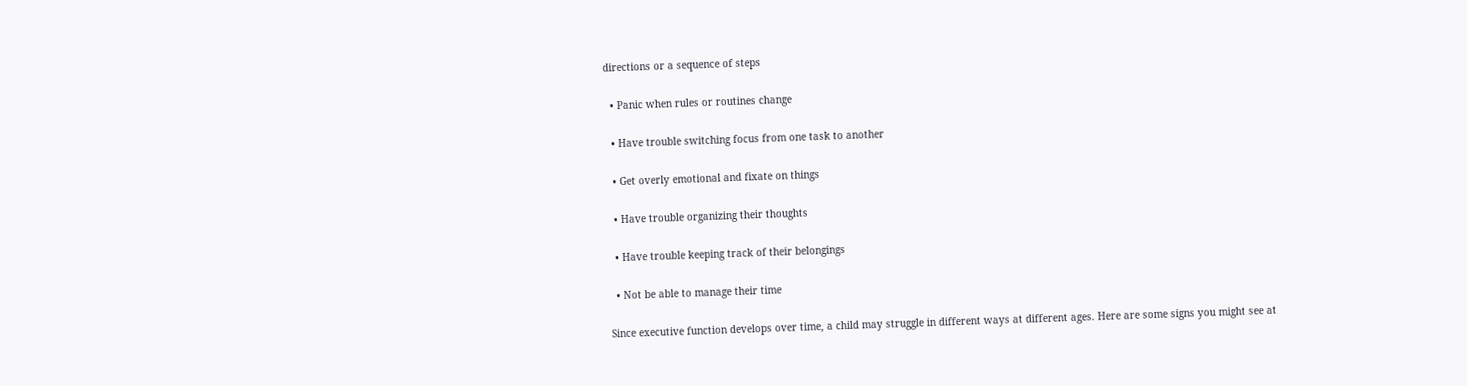directions or a sequence of steps

  • Panic when rules or routines change

  • Have trouble switching focus from one task to another

  • Get overly emotional and fixate on things

  • Have trouble organizing their thoughts

  • Have trouble keeping track of their belongings

  • Not be able to manage their time

Since executive function develops over time, a child may struggle in different ways at different ages. Here are some signs you might see at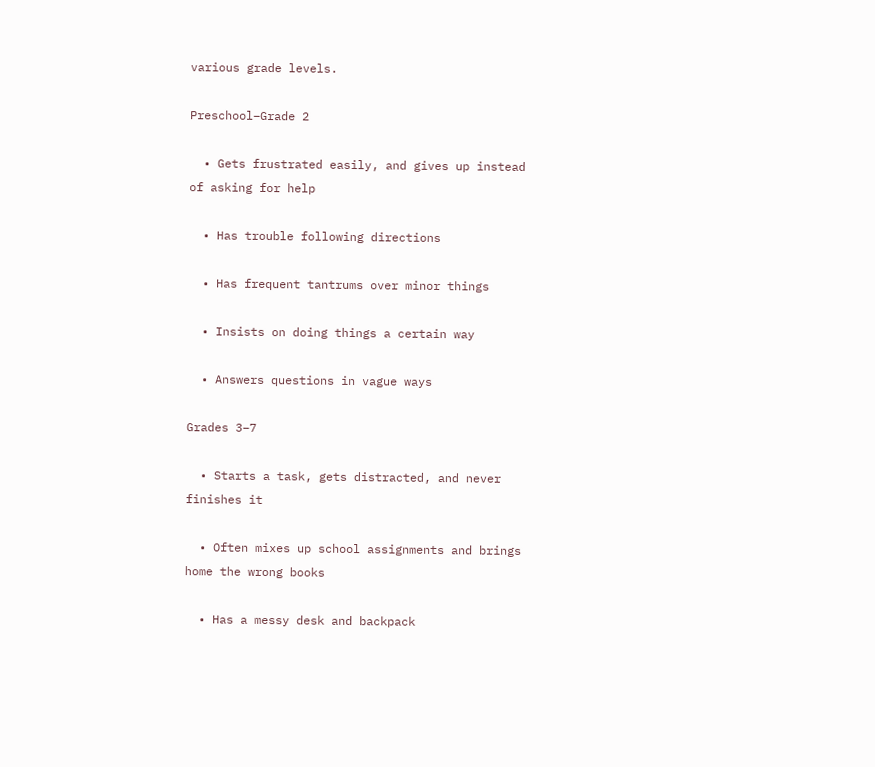various grade levels.

Preschool–Grade 2

  • Gets frustrated easily, and gives up instead of asking for help

  • Has trouble following directions

  • Has frequent tantrums over minor things

  • Insists on doing things a certain way

  • Answers questions in vague ways

Grades 3–7

  • Starts a task, gets distracted, and never finishes it

  • Often mixes up school assignments and brings home the wrong books

  • Has a messy desk and backpack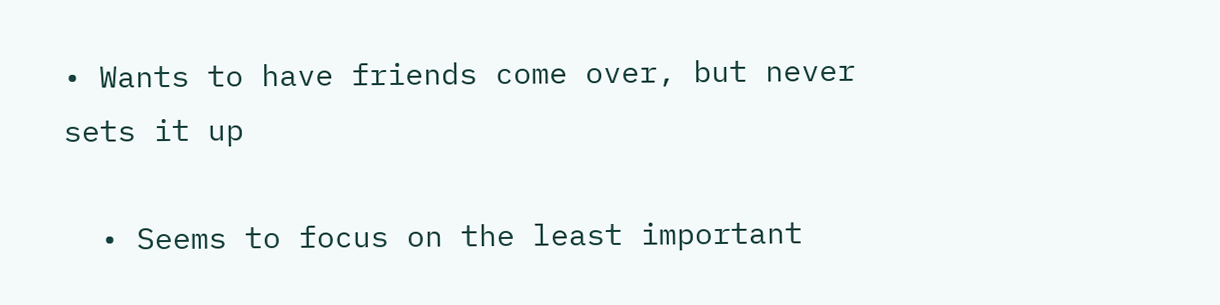• Wants to have friends come over, but never sets it up

  • Seems to focus on the least important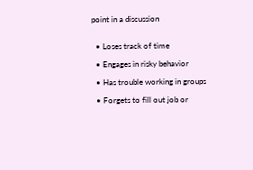point in a discussion


  • Loses track of time

  • Engages in risky behavior

  • Has trouble working in groups

  • Forgets to fill out job or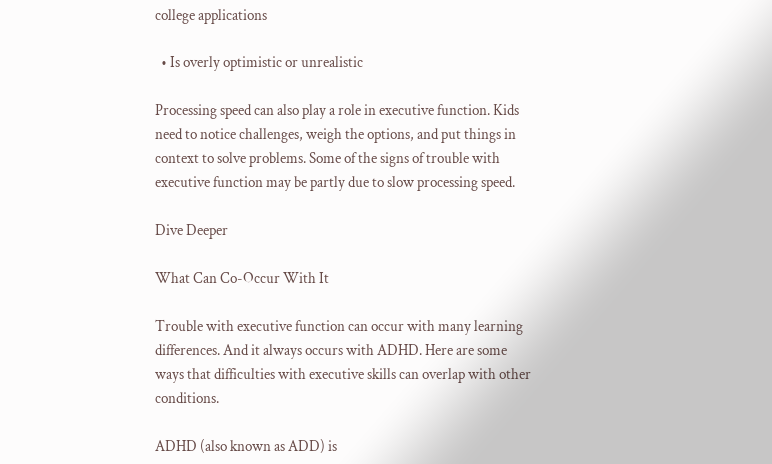college applications

  • Is overly optimistic or unrealistic

Processing speed can also play a role in executive function. Kids need to notice challenges, weigh the options, and put things in context to solve problems. Some of the signs of trouble with executive function may be partly due to slow processing speed.

Dive Deeper

What Can Co-Occur With It

Trouble with executive function can occur with many learning differences. And it always occurs with ADHD. Here are some ways that difficulties with executive skills can overlap with other conditions.

ADHD (also known as ADD) is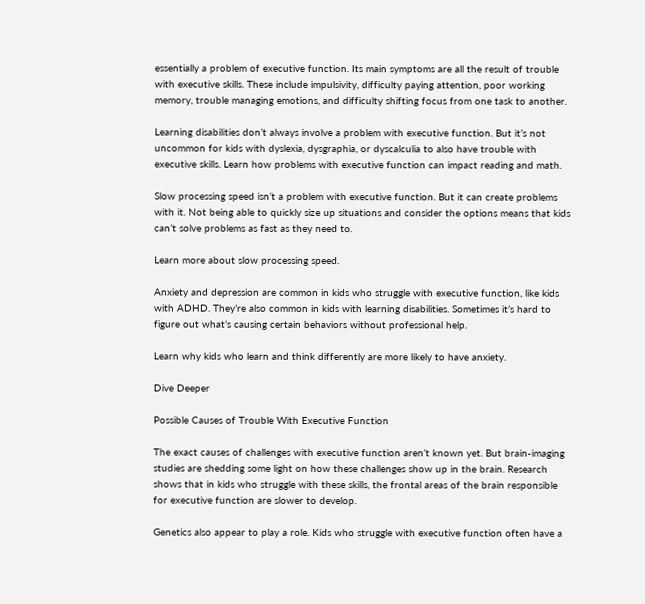essentially a problem of executive function. Its main symptoms are all the result of trouble with executive skills. These include impulsivity, difficulty paying attention, poor working memory, trouble managing emotions, and difficulty shifting focus from one task to another.

Learning disabilities don’t always involve a problem with executive function. But it’s not uncommon for kids with dyslexia, dysgraphia, or dyscalculia to also have trouble with executive skills. Learn how problems with executive function can impact reading and math.

Slow processing speed isn’t a problem with executive function. But it can create problems with it. Not being able to quickly size up situations and consider the options means that kids can’t solve problems as fast as they need to.

Learn more about slow processing speed.

Anxiety and depression are common in kids who struggle with executive function, like kids with ADHD. They’re also common in kids with learning disabilities. Sometimes it’s hard to figure out what’s causing certain behaviors without professional help.

Learn why kids who learn and think differently are more likely to have anxiety.

Dive Deeper

Possible Causes of Trouble With Executive Function

The exact causes of challenges with executive function aren’t known yet. But brain-imaging studies are shedding some light on how these challenges show up in the brain. Research shows that in kids who struggle with these skills, the frontal areas of the brain responsible for executive function are slower to develop.

Genetics also appear to play a role. Kids who struggle with executive function often have a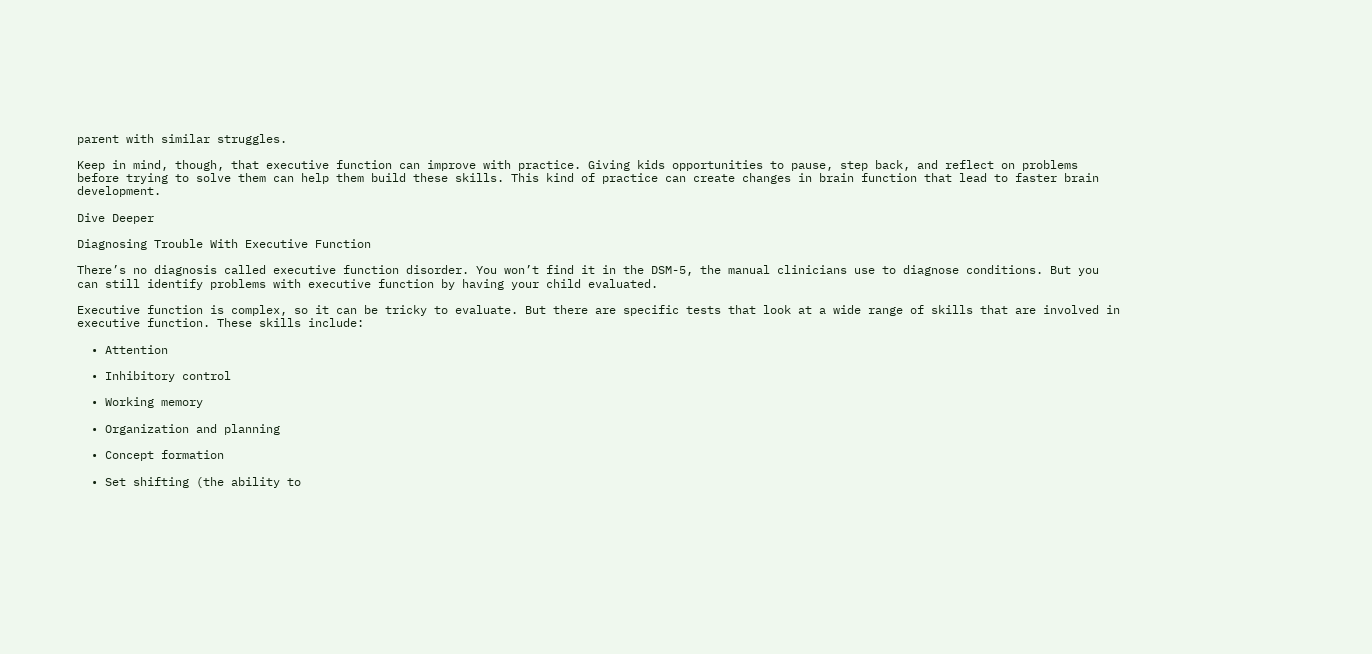parent with similar struggles.

Keep in mind, though, that executive function can improve with practice. Giving kids opportunities to pause, step back, and reflect on problems before trying to solve them can help them build these skills. This kind of practice can create changes in brain function that lead to faster brain development.

Dive Deeper

Diagnosing Trouble With Executive Function

There’s no diagnosis called executive function disorder. You won’t find it in the DSM-5, the manual clinicians use to diagnose conditions. But you can still identify problems with executive function by having your child evaluated.

Executive function is complex, so it can be tricky to evaluate. But there are specific tests that look at a wide range of skills that are involved in executive function. These skills include:

  • Attention

  • Inhibitory control

  • Working memory

  • Organization and planning

  • Concept formation

  • Set shifting (the ability to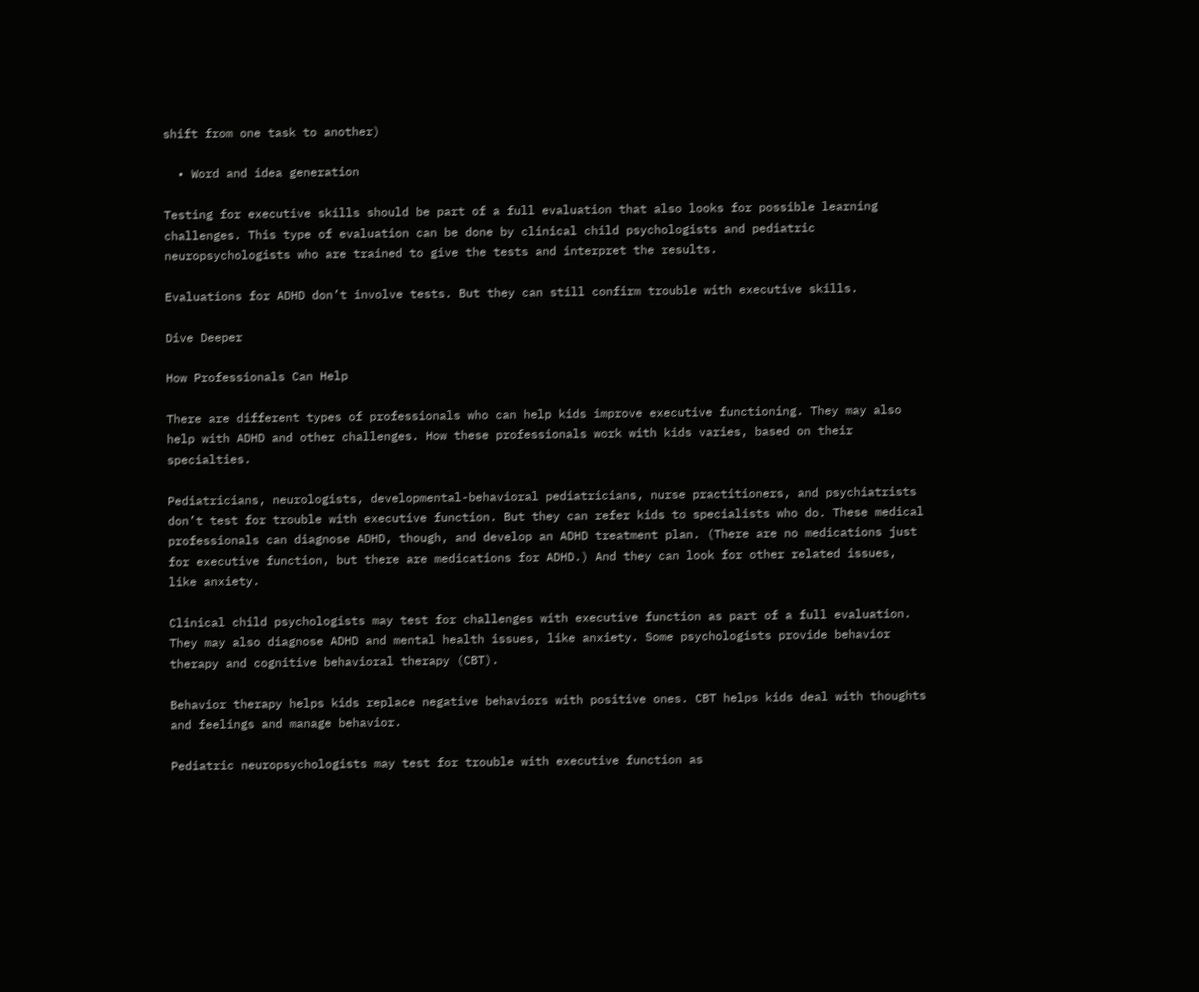shift from one task to another)

  • Word and idea generation

Testing for executive skills should be part of a full evaluation that also looks for possible learning challenges. This type of evaluation can be done by clinical child psychologists and pediatric neuropsychologists who are trained to give the tests and interpret the results.

Evaluations for ADHD don’t involve tests. But they can still confirm trouble with executive skills.

Dive Deeper

How Professionals Can Help

There are different types of professionals who can help kids improve executive functioning. They may also help with ADHD and other challenges. How these professionals work with kids varies, based on their specialties.

Pediatricians, neurologists, developmental-behavioral pediatricians, nurse practitioners, and psychiatrists don’t test for trouble with executive function. But they can refer kids to specialists who do. These medical professionals can diagnose ADHD, though, and develop an ADHD treatment plan. (There are no medications just for executive function, but there are medications for ADHD.) And they can look for other related issues, like anxiety.

Clinical child psychologists may test for challenges with executive function as part of a full evaluation. They may also diagnose ADHD and mental health issues, like anxiety. Some psychologists provide behavior therapy and cognitive behavioral therapy (CBT).

Behavior therapy helps kids replace negative behaviors with positive ones. CBT helps kids deal with thoughts and feelings and manage behavior.

Pediatric neuropsychologists may test for trouble with executive function as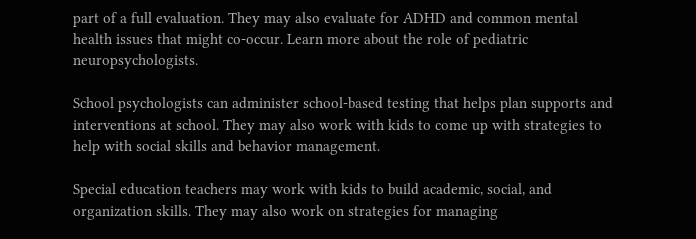part of a full evaluation. They may also evaluate for ADHD and common mental health issues that might co-occur. Learn more about the role of pediatric neuropsychologists.

School psychologists can administer school-based testing that helps plan supports and interventions at school. They may also work with kids to come up with strategies to help with social skills and behavior management.

Special education teachers may work with kids to build academic, social, and organization skills. They may also work on strategies for managing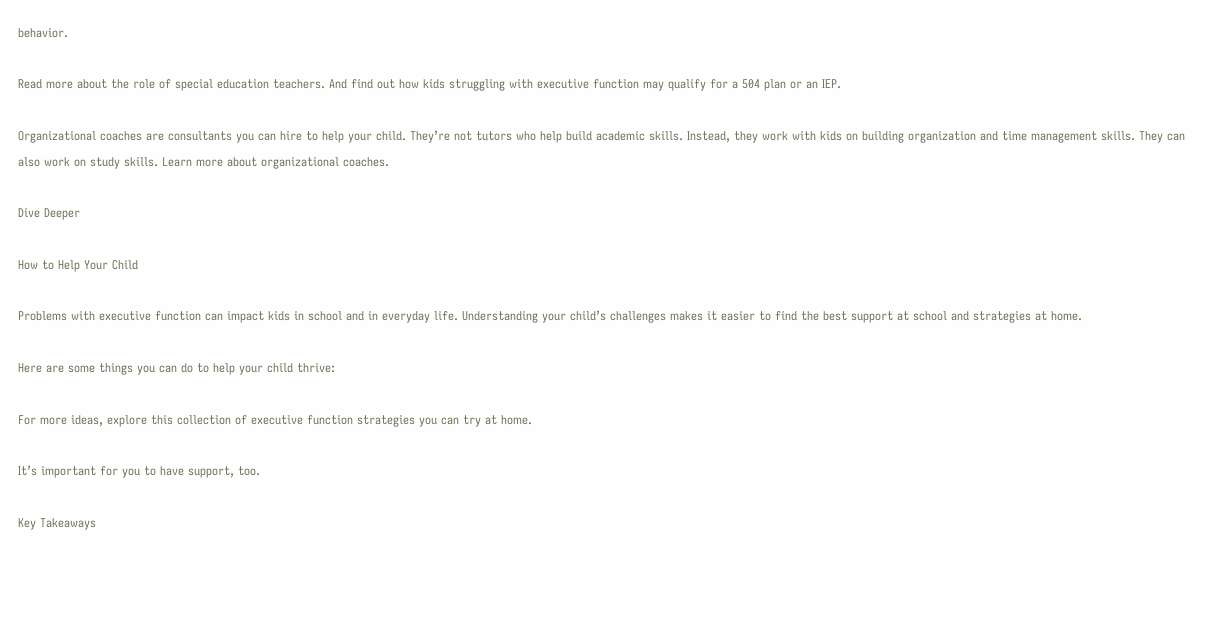behavior.

Read more about the role of special education teachers. And find out how kids struggling with executive function may qualify for a 504 plan or an IEP.

Organizational coaches are consultants you can hire to help your child. They’re not tutors who help build academic skills. Instead, they work with kids on building organization and time management skills. They can also work on study skills. Learn more about organizational coaches.

Dive Deeper

How to Help Your Child

Problems with executive function can impact kids in school and in everyday life. Understanding your child’s challenges makes it easier to find the best support at school and strategies at home.

Here are some things you can do to help your child thrive:

For more ideas, explore this collection of executive function strategies you can try at home.

It’s important for you to have support, too.

Key Takeaways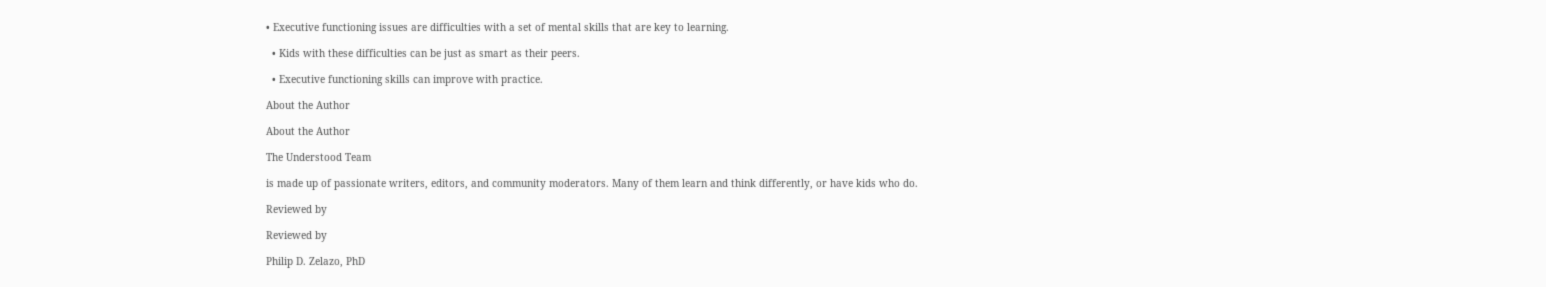• Executive functioning issues are difficulties with a set of mental skills that are key to learning.

  • Kids with these difficulties can be just as smart as their peers.

  • Executive functioning skills can improve with practice.

About the Author

About the Author

The Understood Team

is made up of passionate writers, editors, and community moderators. Many of them learn and think differently, or have kids who do.

Reviewed by

Reviewed by

Philip D. Zelazo, PhD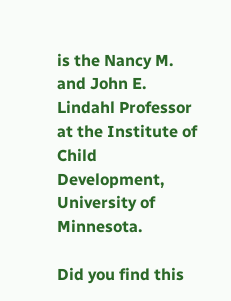is the Nancy M. and John E. Lindahl Professor at the Institute of Child Development, University of Minnesota.

Did you find this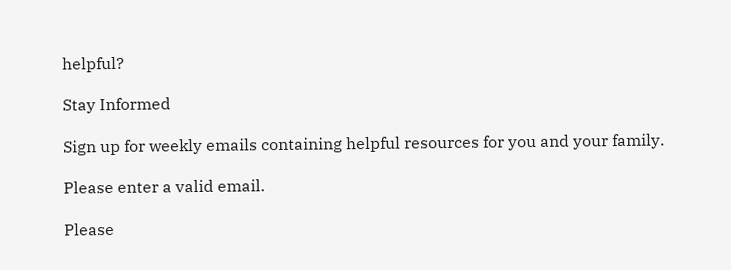helpful?

Stay Informed

Sign up for weekly emails containing helpful resources for you and your family.

Please enter a valid email.

Please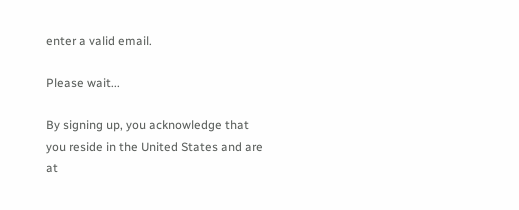enter a valid email.

Please wait...

By signing up, you acknowledge that you reside in the United States and are at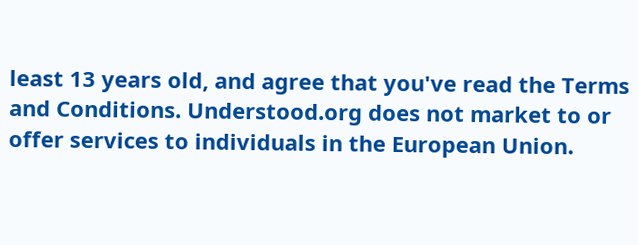least 13 years old, and agree that you've read the Terms and Conditions. Understood.org does not market to or offer services to individuals in the European Union.